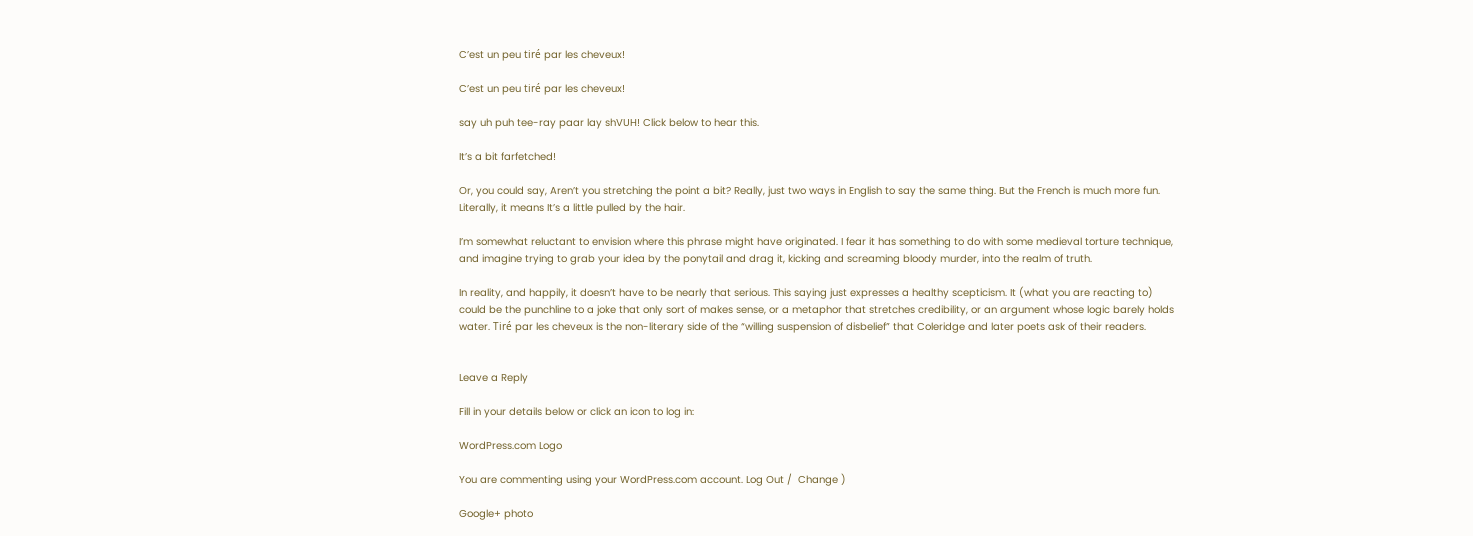C’est un peu tiré par les cheveux!

C’est un peu tiré par les cheveux!

say uh puh tee-ray paar lay shVUH! Click below to hear this.

It’s a bit farfetched!

Or, you could say, Aren’t you stretching the point a bit? Really, just two ways in English to say the same thing. But the French is much more fun. Literally, it means It’s a little pulled by the hair.

I’m somewhat reluctant to envision where this phrase might have originated. I fear it has something to do with some medieval torture technique, and imagine trying to grab your idea by the ponytail and drag it, kicking and screaming bloody murder, into the realm of truth.

In reality, and happily, it doesn’t have to be nearly that serious. This saying just expresses a healthy scepticism. It (what you are reacting to) could be the punchline to a joke that only sort of makes sense, or a metaphor that stretches credibility, or an argument whose logic barely holds water. Tiré par les cheveux is the non-literary side of the “willing suspension of disbelief” that Coleridge and later poets ask of their readers.


Leave a Reply

Fill in your details below or click an icon to log in:

WordPress.com Logo

You are commenting using your WordPress.com account. Log Out /  Change )

Google+ photo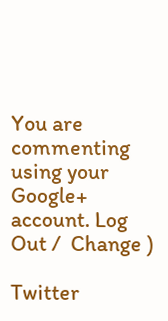You are commenting using your Google+ account. Log Out /  Change )

Twitter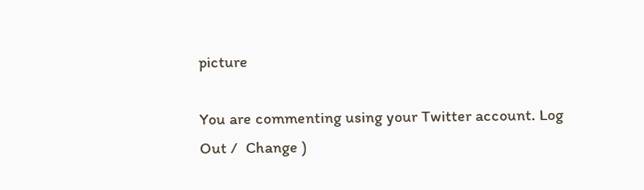picture

You are commenting using your Twitter account. Log Out /  Change )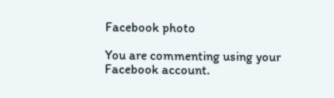Facebook photo

You are commenting using your Facebook account.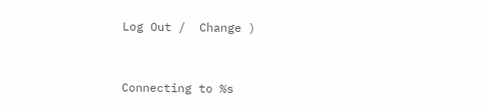Log Out /  Change )


Connecting to %s